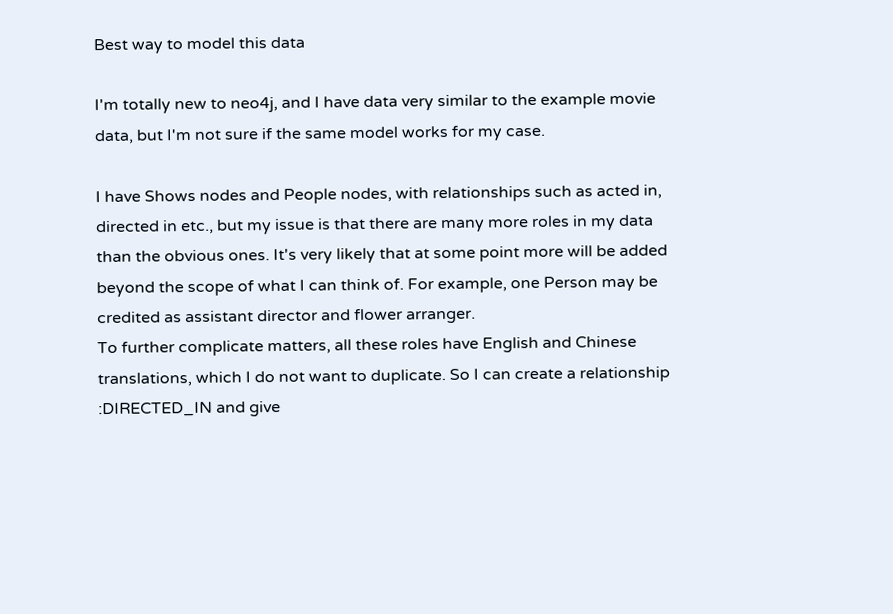Best way to model this data

I'm totally new to neo4j, and I have data very similar to the example movie data, but I'm not sure if the same model works for my case.

I have Shows nodes and People nodes, with relationships such as acted in, directed in etc., but my issue is that there are many more roles in my data than the obvious ones. It's very likely that at some point more will be added beyond the scope of what I can think of. For example, one Person may be credited as assistant director and flower arranger.
To further complicate matters, all these roles have English and Chinese translations, which I do not want to duplicate. So I can create a relationship :DIRECTED_IN and give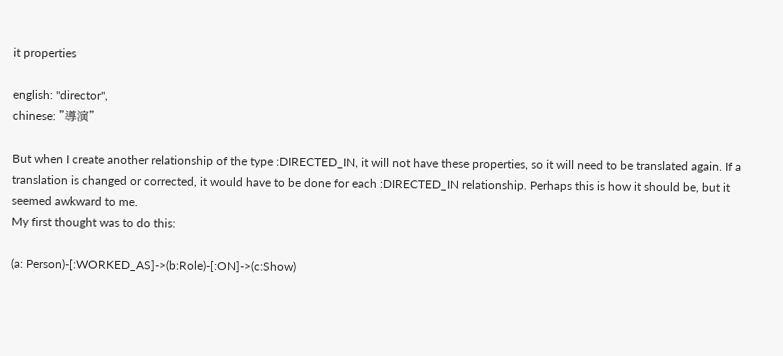it properties

english: "director",
chinese: "導演"

But when I create another relationship of the type :DIRECTED_IN, it will not have these properties, so it will need to be translated again. If a translation is changed or corrected, it would have to be done for each :DIRECTED_IN relationship. Perhaps this is how it should be, but it seemed awkward to me.
My first thought was to do this:

(a: Person)-[:WORKED_AS]->(b:Role)-[:ON]->(c:Show)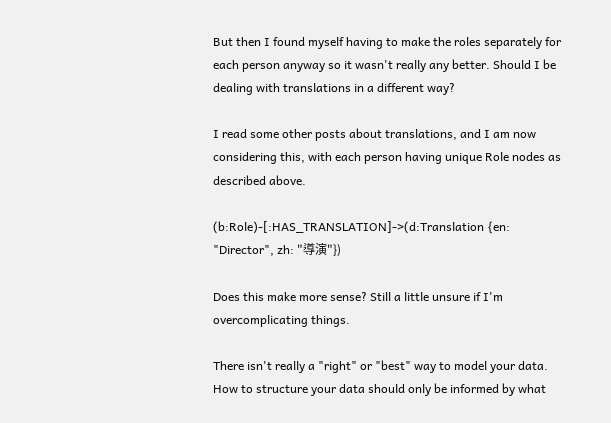But then I found myself having to make the roles separately for each person anyway so it wasn't really any better. Should I be dealing with translations in a different way?

I read some other posts about translations, and I am now considering this, with each person having unique Role nodes as described above.

(b:Role)-[:HAS_TRANSLATION]->(d:Translation {en: "Director", zh: "導演"})

Does this make more sense? Still a little unsure if I'm overcomplicating things.

There isn't really a "right" or "best" way to model your data. How to structure your data should only be informed by what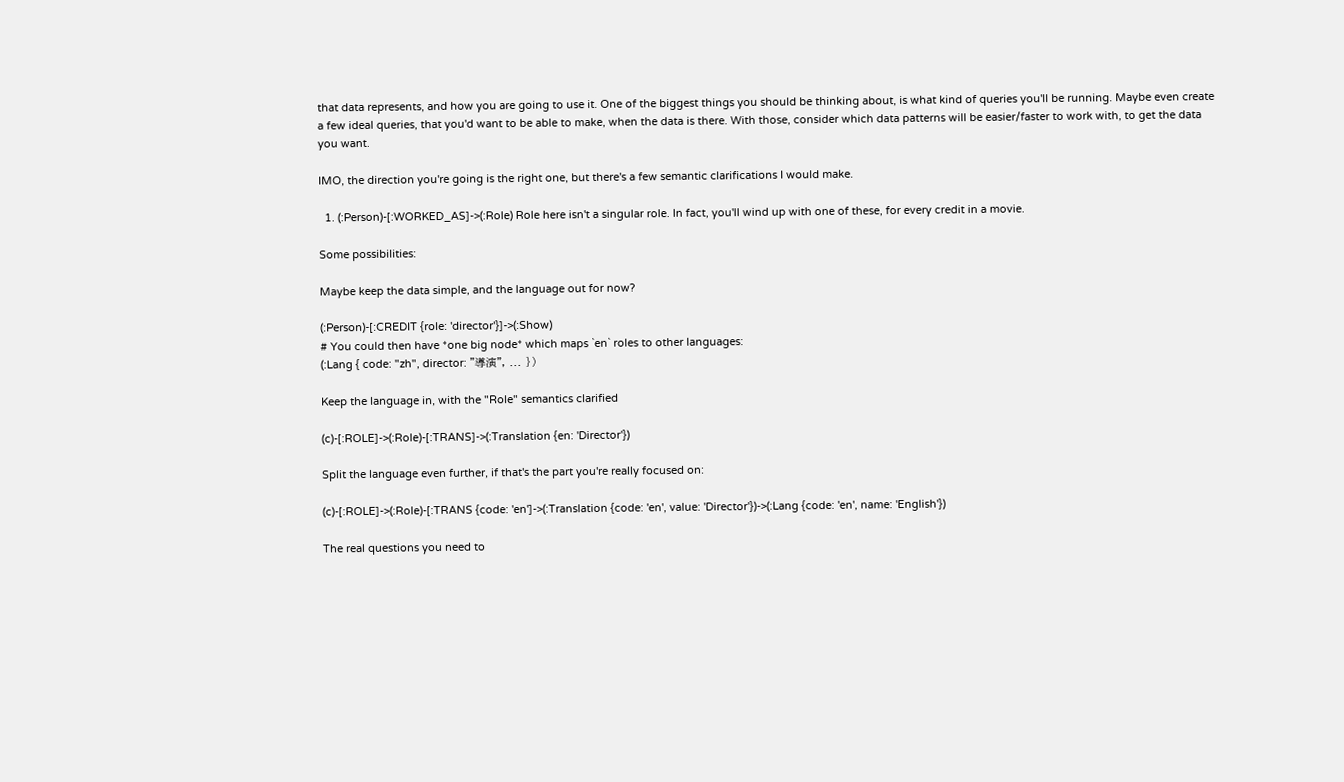that data represents, and how you are going to use it. One of the biggest things you should be thinking about, is what kind of queries you'll be running. Maybe even create a few ideal queries, that you'd want to be able to make, when the data is there. With those, consider which data patterns will be easier/faster to work with, to get the data you want.

IMO, the direction you're going is the right one, but there's a few semantic clarifications I would make.

  1. (:Person)-[:WORKED_AS]->(:Role) Role here isn't a singular role. In fact, you'll wind up with one of these, for every credit in a movie.

Some possibilities:

Maybe keep the data simple, and the language out for now?

(:Person)-[:CREDIT {role: 'director'}]->(:Show)
# You could then have *one big node* which maps `en` roles to other languages:
(:Lang { code: "zh", director: "導演", ... })

Keep the language in, with the "Role" semantics clarified

(c)-[:ROLE]->(:Role)-[:TRANS]->(:Translation {en: 'Director'})

Split the language even further, if that's the part you're really focused on:

(c)-[:ROLE]->(:Role)-[:TRANS {code: 'en']->(:Translation {code: 'en', value: 'Director'})->(:Lang {code: 'en', name: 'English'})

The real questions you need to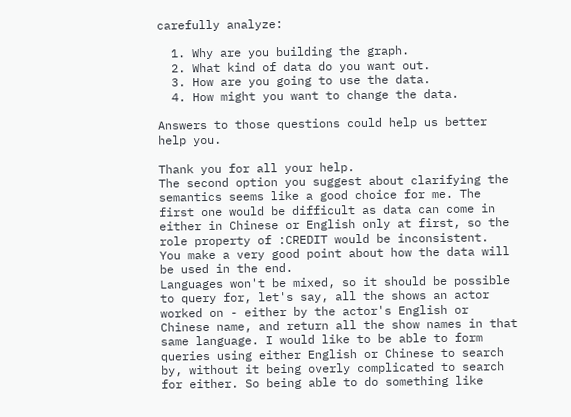carefully analyze:

  1. Why are you building the graph.
  2. What kind of data do you want out.
  3. How are you going to use the data.
  4. How might you want to change the data.

Answers to those questions could help us better help you.

Thank you for all your help.
The second option you suggest about clarifying the semantics seems like a good choice for me. The first one would be difficult as data can come in either in Chinese or English only at first, so the role property of :CREDIT would be inconsistent.
You make a very good point about how the data will be used in the end.
Languages won't be mixed, so it should be possible to query for, let's say, all the shows an actor worked on - either by the actor's English or Chinese name, and return all the show names in that same language. I would like to be able to form queries using either English or Chinese to search by, without it being overly complicated to search for either. So being able to do something like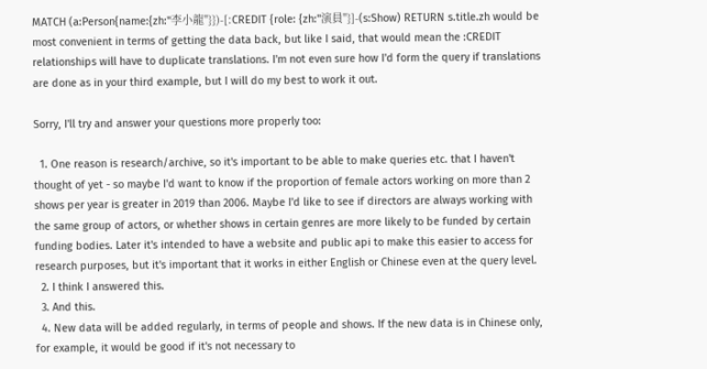MATCH (a:Person{name:{zh:"李小龍"}})-[:CREDIT {role: {zh:"演員"}]-(s:Show) RETURN s.title.zh would be most convenient in terms of getting the data back, but like I said, that would mean the :CREDIT relationships will have to duplicate translations. I'm not even sure how I'd form the query if translations are done as in your third example, but I will do my best to work it out.

Sorry, I'll try and answer your questions more properly too:

  1. One reason is research/archive, so it's important to be able to make queries etc. that I haven't thought of yet - so maybe I'd want to know if the proportion of female actors working on more than 2 shows per year is greater in 2019 than 2006. Maybe I'd like to see if directors are always working with the same group of actors, or whether shows in certain genres are more likely to be funded by certain funding bodies. Later it's intended to have a website and public api to make this easier to access for research purposes, but it's important that it works in either English or Chinese even at the query level.
  2. I think I answered this.
  3. And this.
  4. New data will be added regularly, in terms of people and shows. If the new data is in Chinese only, for example, it would be good if it's not necessary to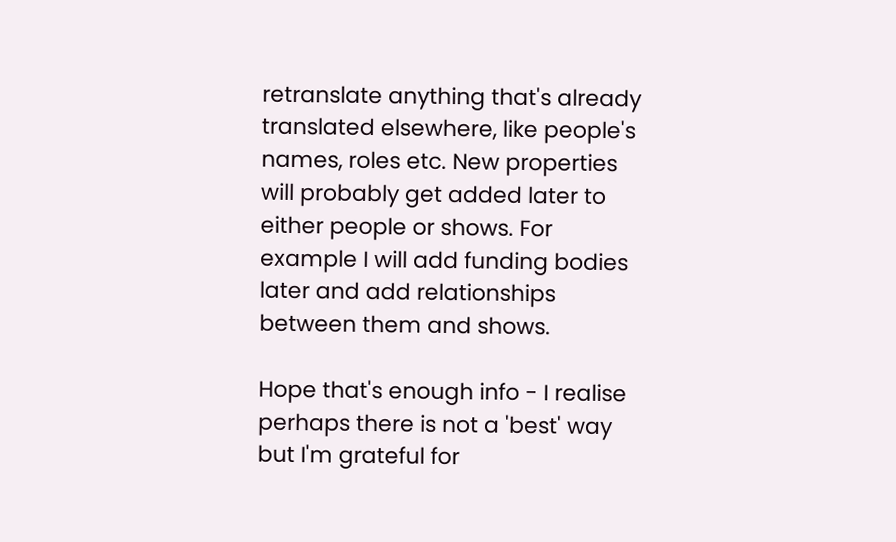retranslate anything that's already translated elsewhere, like people's names, roles etc. New properties will probably get added later to either people or shows. For example I will add funding bodies later and add relationships between them and shows.

Hope that's enough info - I realise perhaps there is not a 'best' way but I'm grateful for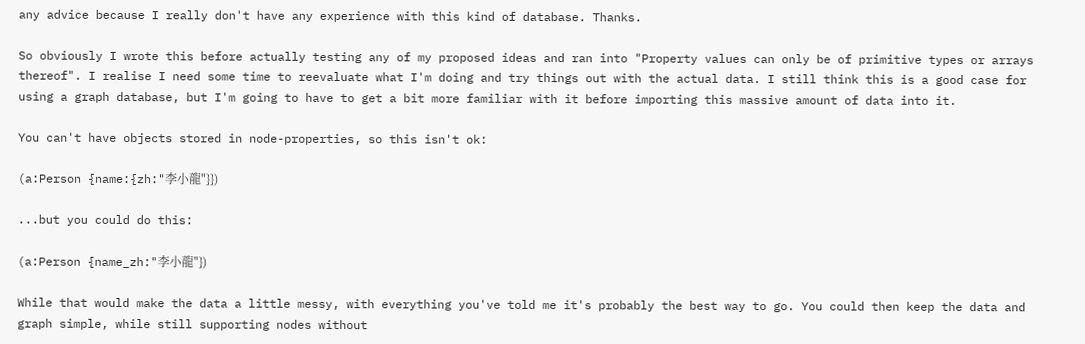any advice because I really don't have any experience with this kind of database. Thanks.

So obviously I wrote this before actually testing any of my proposed ideas and ran into "Property values can only be of primitive types or arrays thereof". I realise I need some time to reevaluate what I'm doing and try things out with the actual data. I still think this is a good case for using a graph database, but I'm going to have to get a bit more familiar with it before importing this massive amount of data into it.

You can't have objects stored in node-properties, so this isn't ok:

(a:Person {name:{zh:"李小龍"}})

...but you could do this:

(a:Person {name_zh:"李小龍"})

While that would make the data a little messy, with everything you've told me it's probably the best way to go. You could then keep the data and graph simple, while still supporting nodes without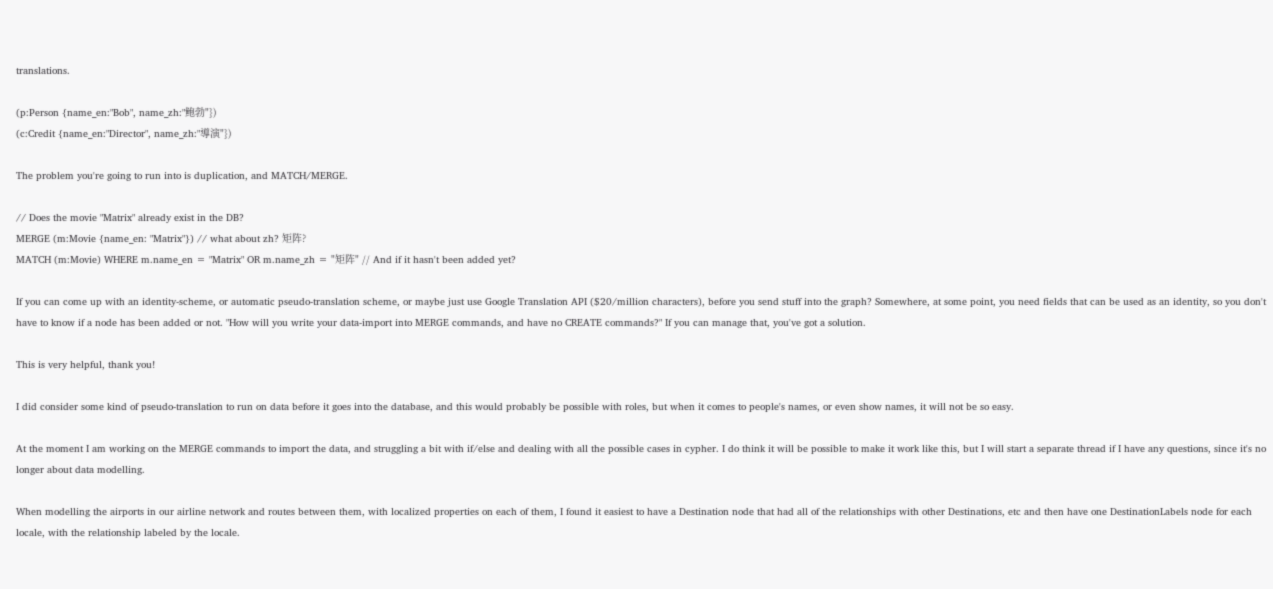translations.

(p:Person {name_en:"Bob", name_zh:"鲍勃"})
(c:Credit {name_en:"Director", name_zh:"導演"})

The problem you're going to run into is duplication, and MATCH/MERGE.

// Does the movie "Matrix" already exist in the DB?
MERGE (m:Movie {name_en: "Matrix"}) // what about zh? 矩阵?
MATCH (m:Movie) WHERE m.name_en = "Matrix" OR m.name_zh = "矩阵" // And if it hasn't been added yet?

If you can come up with an identity-scheme, or automatic pseudo-translation scheme, or maybe just use Google Translation API ($20/million characters), before you send stuff into the graph? Somewhere, at some point, you need fields that can be used as an identity, so you don't have to know if a node has been added or not. "How will you write your data-import into MERGE commands, and have no CREATE commands?" If you can manage that, you've got a solution.

This is very helpful, thank you!

I did consider some kind of pseudo-translation to run on data before it goes into the database, and this would probably be possible with roles, but when it comes to people's names, or even show names, it will not be so easy.

At the moment I am working on the MERGE commands to import the data, and struggling a bit with if/else and dealing with all the possible cases in cypher. I do think it will be possible to make it work like this, but I will start a separate thread if I have any questions, since it's no longer about data modelling.

When modelling the airports in our airline network and routes between them, with localized properties on each of them, I found it easiest to have a Destination node that had all of the relationships with other Destinations, etc and then have one DestinationLabels node for each locale, with the relationship labeled by the locale.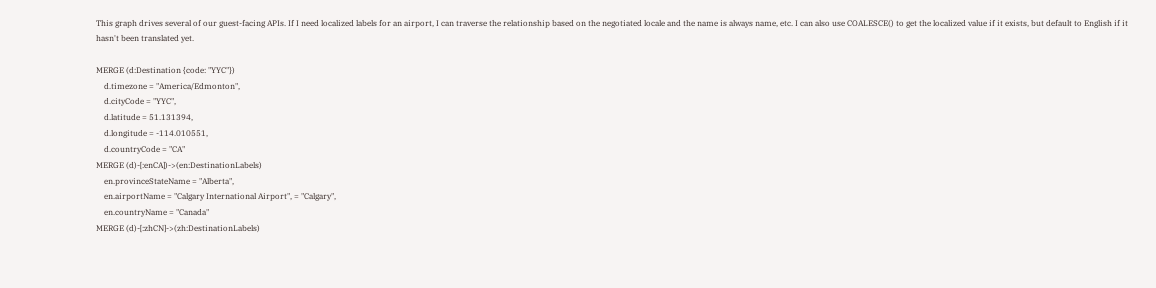This graph drives several of our guest-facing APIs. If I need localized labels for an airport, I can traverse the relationship based on the negotiated locale and the name is always name, etc. I can also use COALESCE() to get the localized value if it exists, but default to English if it hasn't been translated yet.

MERGE (d:Destination {code: "YYC"})
    d.timezone = "America/Edmonton",
    d.cityCode = "YYC",
    d.latitude = 51.131394,
    d.longitude = -114.010551,
    d.countryCode = "CA"
MERGE (d)-[:enCA])->(en:DestinationLabels)
    en.provinceStateName = "Alberta",
    en.airportName = "Calgary International Airport", = "Calgary",
    en.countryName = "Canada"
MERGE (d)-[:zhCN]->(zh:DestinationLabels)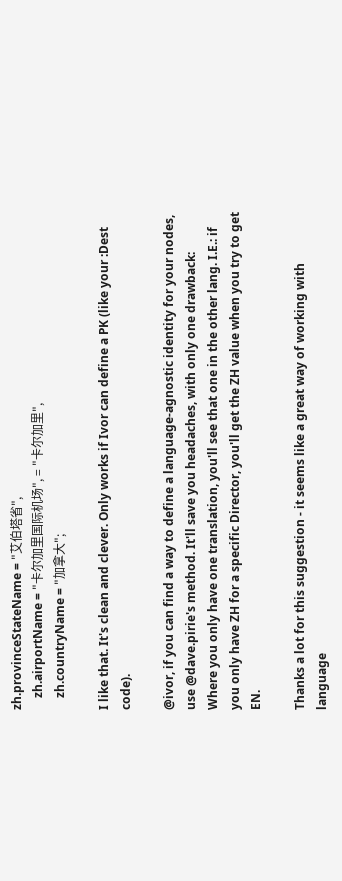zh.provinceStateName = "艾伯塔省",
    zh.airportName = "卡尔加里国际机场", = "卡尔加里",
    zh.countryName = "加拿大";

I like that. It's clean and clever. Only works if Ivor can define a PK (like your :Dest code).

@ivor, if you can find a way to define a language-agnostic identity for your nodes, use @dave.pirie's method. It'll save you headaches, with only one drawback:
Where you only have one translation, you'll see that one in the other lang. I.E.: if you only have ZH for a specific Director, you'll get the ZH value when you try to get EN.

Thanks a lot for this suggestion - it seems like a great way of working with language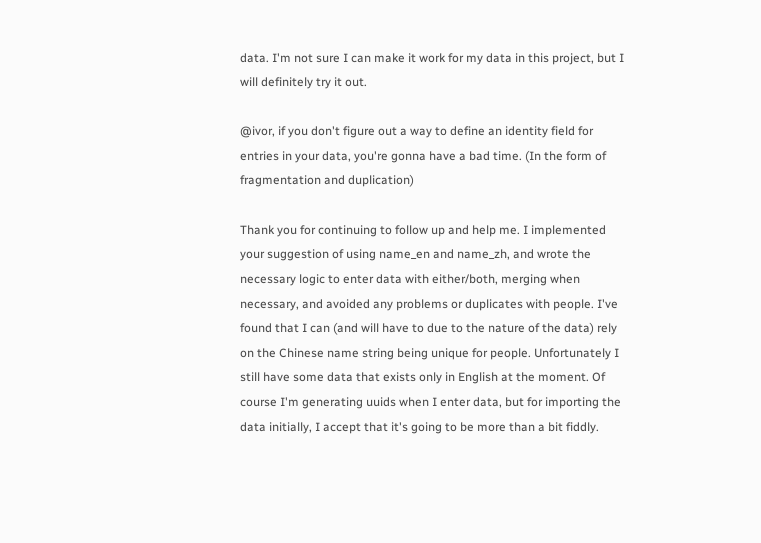data. I'm not sure I can make it work for my data in this project, but I will definitely try it out.

@ivor, if you don't figure out a way to define an identity field for entries in your data, you're gonna have a bad time. (In the form of fragmentation and duplication)

Thank you for continuing to follow up and help me. I implemented your suggestion of using name_en and name_zh, and wrote the necessary logic to enter data with either/both, merging when necessary, and avoided any problems or duplicates with people. I've found that I can (and will have to due to the nature of the data) rely on the Chinese name string being unique for people. Unfortunately I still have some data that exists only in English at the moment. Of course I'm generating uuids when I enter data, but for importing the data initially, I accept that it's going to be more than a bit fiddly.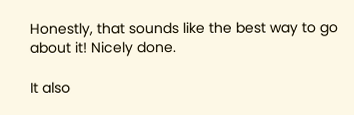Honestly, that sounds like the best way to go about it! Nicely done.

It also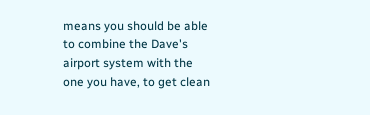means you should be able to combine the Dave's airport system with the one you have, to get clean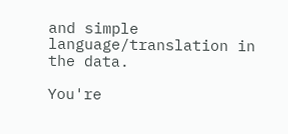and simple language/translation in the data.

You're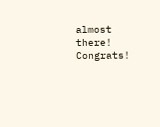almost there! Congrats!